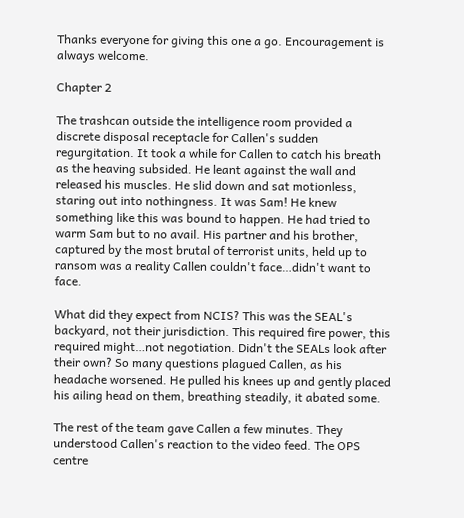Thanks everyone for giving this one a go. Encouragement is always welcome.

Chapter 2

The trashcan outside the intelligence room provided a discrete disposal receptacle for Callen's sudden regurgitation. It took a while for Callen to catch his breath as the heaving subsided. He leant against the wall and released his muscles. He slid down and sat motionless, staring out into nothingness. It was Sam! He knew something like this was bound to happen. He had tried to warm Sam but to no avail. His partner and his brother, captured by the most brutal of terrorist units, held up to ransom was a reality Callen couldn't face…didn't want to face.

What did they expect from NCIS? This was the SEAL's backyard, not their jurisdiction. This required fire power, this required might…not negotiation. Didn't the SEALs look after their own? So many questions plagued Callen, as his headache worsened. He pulled his knees up and gently placed his ailing head on them, breathing steadily, it abated some.

The rest of the team gave Callen a few minutes. They understood Callen's reaction to the video feed. The OPS centre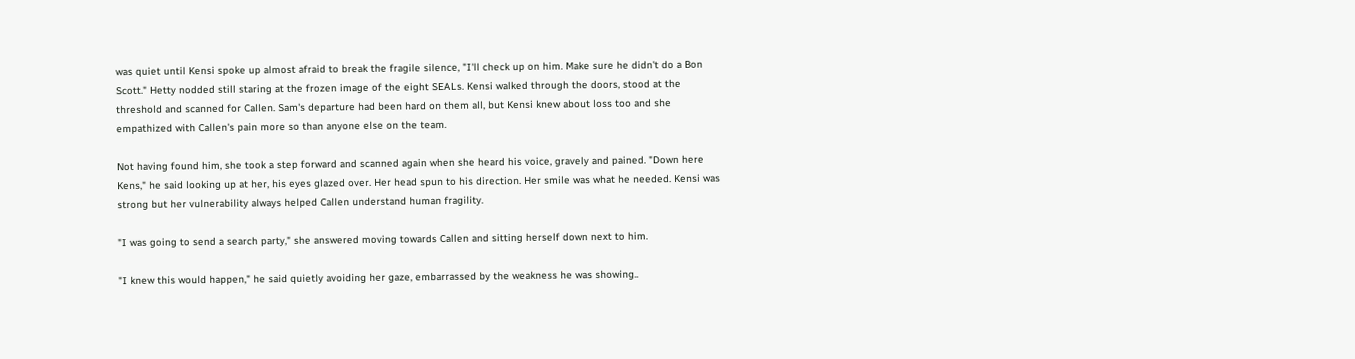was quiet until Kensi spoke up almost afraid to break the fragile silence, "I'll check up on him. Make sure he didn't do a Bon Scott." Hetty nodded still staring at the frozen image of the eight SEALs. Kensi walked through the doors, stood at the threshold and scanned for Callen. Sam's departure had been hard on them all, but Kensi knew about loss too and she empathized with Callen's pain more so than anyone else on the team.

Not having found him, she took a step forward and scanned again when she heard his voice, gravely and pained. "Down here Kens," he said looking up at her, his eyes glazed over. Her head spun to his direction. Her smile was what he needed. Kensi was strong but her vulnerability always helped Callen understand human fragility.

"I was going to send a search party," she answered moving towards Callen and sitting herself down next to him.

"I knew this would happen," he said quietly avoiding her gaze, embarrassed by the weakness he was showing..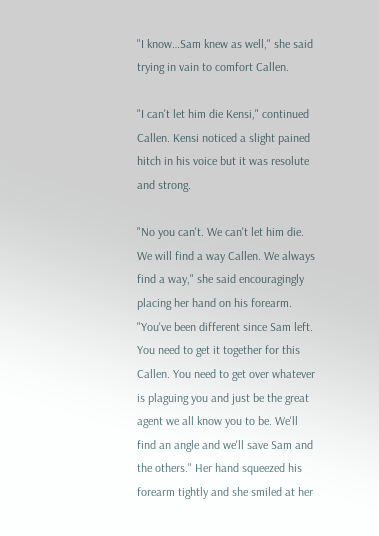"I know…Sam knew as well," she said trying in vain to comfort Callen.

"I can't let him die Kensi," continued Callen. Kensi noticed a slight pained hitch in his voice but it was resolute and strong.

"No you can't. We can't let him die. We will find a way Callen. We always find a way," she said encouragingly placing her hand on his forearm. "You've been different since Sam left. You need to get it together for this Callen. You need to get over whatever is plaguing you and just be the great agent we all know you to be. We'll find an angle and we'll save Sam and the others." Her hand squeezed his forearm tightly and she smiled at her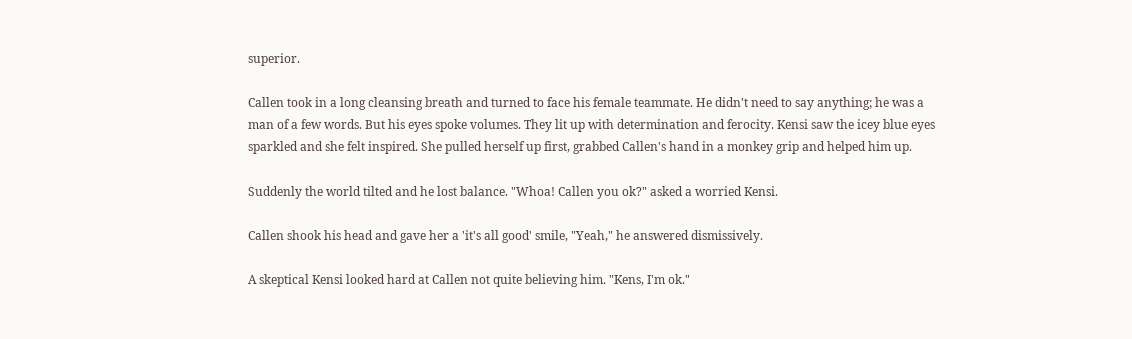superior.

Callen took in a long cleansing breath and turned to face his female teammate. He didn't need to say anything; he was a man of a few words. But his eyes spoke volumes. They lit up with determination and ferocity. Kensi saw the icey blue eyes sparkled and she felt inspired. She pulled herself up first, grabbed Callen's hand in a monkey grip and helped him up.

Suddenly the world tilted and he lost balance. "Whoa! Callen you ok?" asked a worried Kensi.

Callen shook his head and gave her a 'it's all good' smile, "Yeah," he answered dismissively.

A skeptical Kensi looked hard at Callen not quite believing him. "Kens, I'm ok."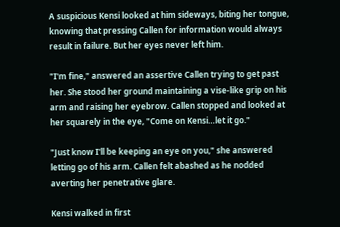A suspicious Kensi looked at him sideways, biting her tongue, knowing that pressing Callen for information would always result in failure. But her eyes never left him.

"I'm fine," answered an assertive Callen trying to get past her. She stood her ground maintaining a vise-like grip on his arm and raising her eyebrow. Callen stopped and looked at her squarely in the eye, "Come on Kensi…let it go."

"Just know I'll be keeping an eye on you," she answered letting go of his arm. Callen felt abashed as he nodded averting her penetrative glare.

Kensi walked in first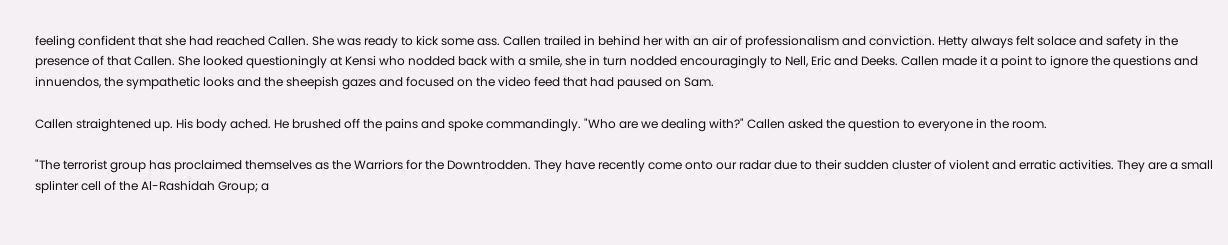feeling confident that she had reached Callen. She was ready to kick some ass. Callen trailed in behind her with an air of professionalism and conviction. Hetty always felt solace and safety in the presence of that Callen. She looked questioningly at Kensi who nodded back with a smile, she in turn nodded encouragingly to Nell, Eric and Deeks. Callen made it a point to ignore the questions and innuendos, the sympathetic looks and the sheepish gazes and focused on the video feed that had paused on Sam.

Callen straightened up. His body ached. He brushed off the pains and spoke commandingly. "Who are we dealing with?" Callen asked the question to everyone in the room.

"The terrorist group has proclaimed themselves as the Warriors for the Downtrodden. They have recently come onto our radar due to their sudden cluster of violent and erratic activities. They are a small splinter cell of the Al-Rashidah Group; a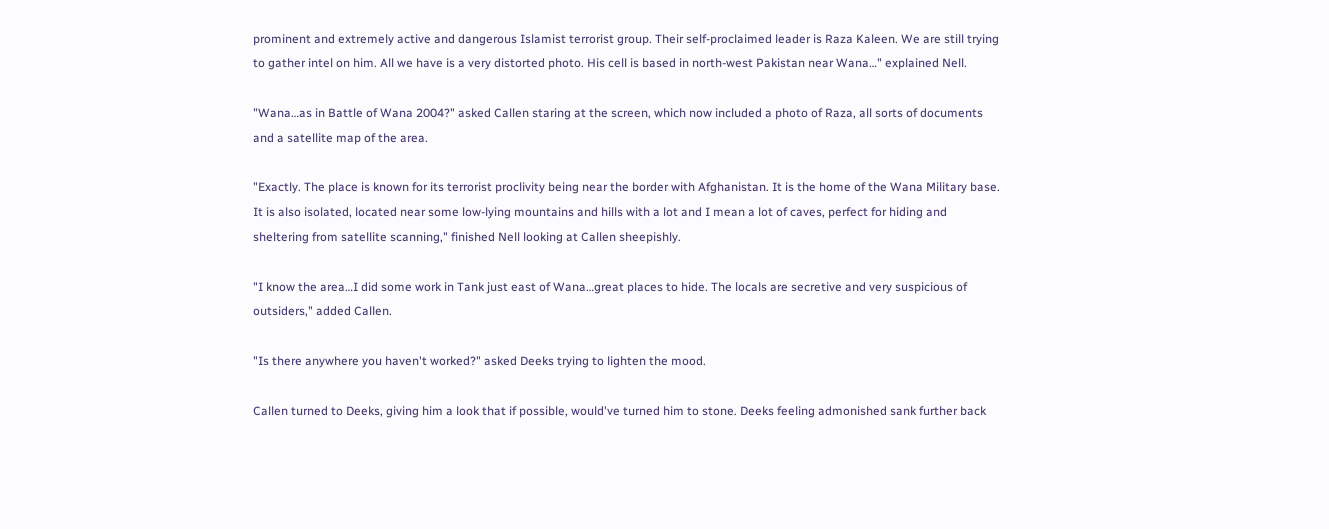prominent and extremely active and dangerous Islamist terrorist group. Their self-proclaimed leader is Raza Kaleen. We are still trying to gather intel on him. All we have is a very distorted photo. His cell is based in north-west Pakistan near Wana…" explained Nell.

"Wana…as in Battle of Wana 2004?" asked Callen staring at the screen, which now included a photo of Raza, all sorts of documents and a satellite map of the area.

"Exactly. The place is known for its terrorist proclivity being near the border with Afghanistan. It is the home of the Wana Military base. It is also isolated, located near some low-lying mountains and hills with a lot and I mean a lot of caves, perfect for hiding and sheltering from satellite scanning," finished Nell looking at Callen sheepishly.

"I know the area…I did some work in Tank just east of Wana…great places to hide. The locals are secretive and very suspicious of outsiders," added Callen.

"Is there anywhere you haven't worked?" asked Deeks trying to lighten the mood.

Callen turned to Deeks, giving him a look that if possible, would've turned him to stone. Deeks feeling admonished sank further back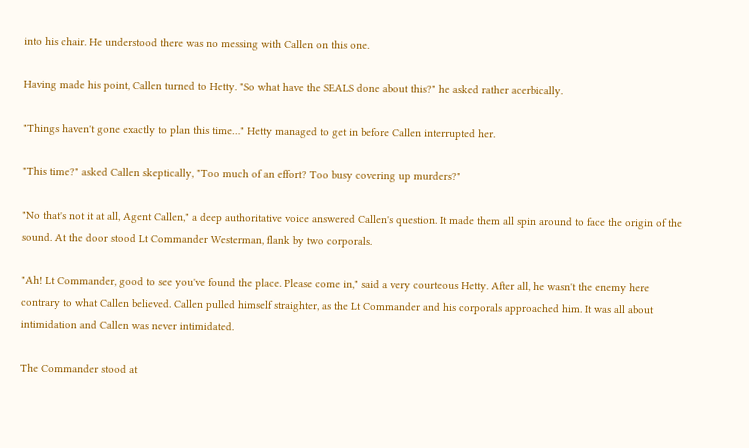into his chair. He understood there was no messing with Callen on this one.

Having made his point, Callen turned to Hetty. "So what have the SEALS done about this?" he asked rather acerbically.

"Things haven't gone exactly to plan this time…" Hetty managed to get in before Callen interrupted her.

"This time?" asked Callen skeptically, "Too much of an effort? Too busy covering up murders?"

"No that's not it at all, Agent Callen," a deep authoritative voice answered Callen's question. It made them all spin around to face the origin of the sound. At the door stood Lt Commander Westerman, flank by two corporals.

"Ah! Lt Commander, good to see you've found the place. Please come in," said a very courteous Hetty. After all, he wasn't the enemy here contrary to what Callen believed. Callen pulled himself straighter, as the Lt Commander and his corporals approached him. It was all about intimidation and Callen was never intimidated.

The Commander stood at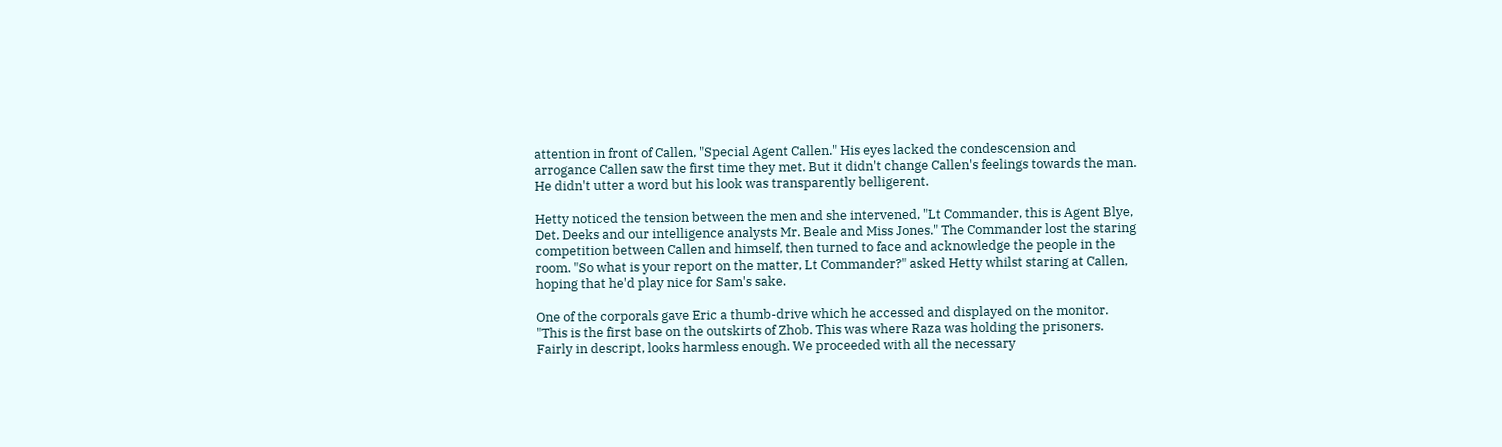attention in front of Callen, "Special Agent Callen." His eyes lacked the condescension and arrogance Callen saw the first time they met. But it didn't change Callen's feelings towards the man. He didn't utter a word but his look was transparently belligerent.

Hetty noticed the tension between the men and she intervened, "Lt Commander, this is Agent Blye, Det. Deeks and our intelligence analysts Mr. Beale and Miss Jones." The Commander lost the staring competition between Callen and himself, then turned to face and acknowledge the people in the room. "So what is your report on the matter, Lt Commander?" asked Hetty whilst staring at Callen, hoping that he'd play nice for Sam's sake.

One of the corporals gave Eric a thumb-drive which he accessed and displayed on the monitor. "This is the first base on the outskirts of Zhob. This was where Raza was holding the prisoners. Fairly in descript, looks harmless enough. We proceeded with all the necessary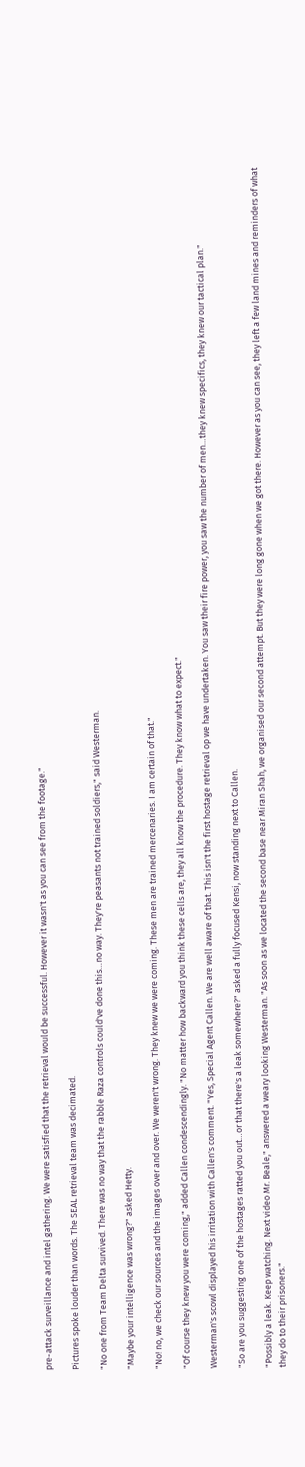pre-attack surveillance and intel gathering. We were satisfied that the retrieval would be successful. However it wasn't as you can see from the footage."

Pictures spoke louder than words. The SEAL retrieval team was decimated.

"No one from Team Delta survived. There was no way that the rabble Raza controls could've done this…no way. They're peasants not trained soldiers," said Westerman.

"Maybe your intelligence was wrong?" asked Hetty.

"No! no, we check our sources and the images over and over. We weren't wrong. They knew we were coming. These men are trained mercenaries. I am certain of that."

"Of course they knew you were coming," added Callen condescendingly. "No matter how backward you think these cells are, they all know the procedure. They know what to expect."

Westerman's scowl displayed his irritation with Callen's comment. "Yes, Special Agent Callen. We are well aware of that. This isn't the first hostage retrieval op we have undertaken. You saw their fire power, you saw the number of men…they knew specifics, they knew our tactical plan."

"So are you suggesting one of the hostages ratted you out…or that there's a leak somewhere?" asked a fully focused Kensi, now standing next to Callen.

"Possibly a leak. Keep watching. Next video Mr. Beale," answered a weary looking Westerman. "As soon as we located the second base near Miran Shah, we organised our second attempt. But they were long gone when we got there. However as you can see, they left a few land mines and reminders of what they do to their prisoners."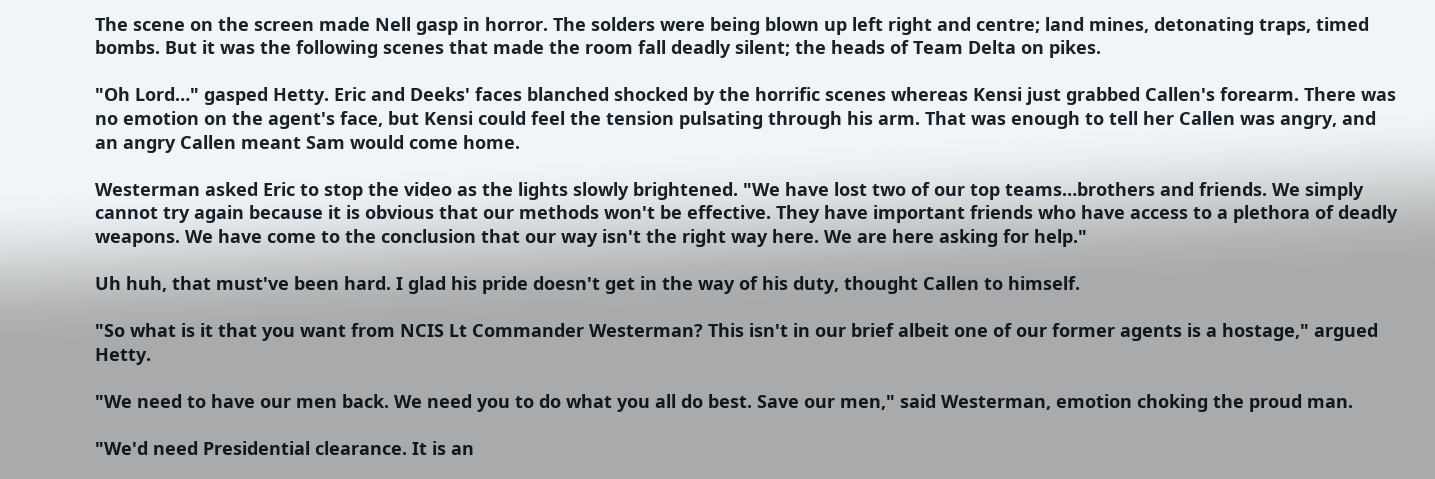The scene on the screen made Nell gasp in horror. The solders were being blown up left right and centre; land mines, detonating traps, timed bombs. But it was the following scenes that made the room fall deadly silent; the heads of Team Delta on pikes.

"Oh Lord…" gasped Hetty. Eric and Deeks' faces blanched shocked by the horrific scenes whereas Kensi just grabbed Callen's forearm. There was no emotion on the agent's face, but Kensi could feel the tension pulsating through his arm. That was enough to tell her Callen was angry, and an angry Callen meant Sam would come home.

Westerman asked Eric to stop the video as the lights slowly brightened. "We have lost two of our top teams…brothers and friends. We simply cannot try again because it is obvious that our methods won't be effective. They have important friends who have access to a plethora of deadly weapons. We have come to the conclusion that our way isn't the right way here. We are here asking for help."

Uh huh, that must've been hard. I glad his pride doesn't get in the way of his duty, thought Callen to himself.

"So what is it that you want from NCIS Lt Commander Westerman? This isn't in our brief albeit one of our former agents is a hostage," argued Hetty.

"We need to have our men back. We need you to do what you all do best. Save our men," said Westerman, emotion choking the proud man.

"We'd need Presidential clearance. It is an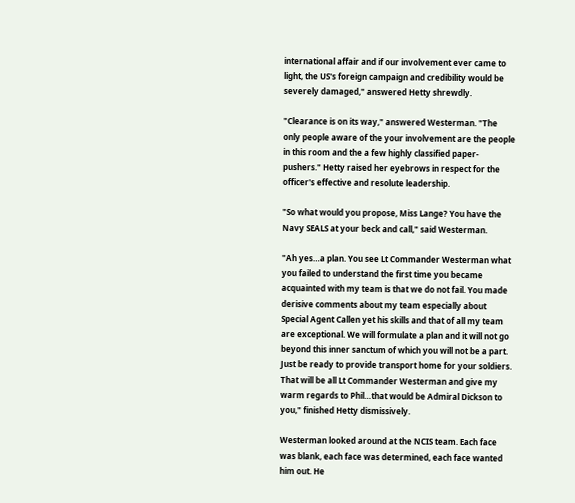international affair and if our involvement ever came to light, the US's foreign campaign and credibility would be severely damaged," answered Hetty shrewdly.

"Clearance is on its way," answered Westerman. "The only people aware of the your involvement are the people in this room and the a few highly classified paper-pushers." Hetty raised her eyebrows in respect for the officer's effective and resolute leadership.

"So what would you propose, Miss Lange? You have the Navy SEALS at your beck and call," said Westerman.

"Ah yes…a plan. You see Lt Commander Westerman what you failed to understand the first time you became acquainted with my team is that we do not fail. You made derisive comments about my team especially about Special Agent Callen yet his skills and that of all my team are exceptional. We will formulate a plan and it will not go beyond this inner sanctum of which you will not be a part. Just be ready to provide transport home for your soldiers. That will be all Lt Commander Westerman and give my warm regards to Phil…that would be Admiral Dickson to you," finished Hetty dismissively.

Westerman looked around at the NCIS team. Each face was blank, each face was determined, each face wanted him out. He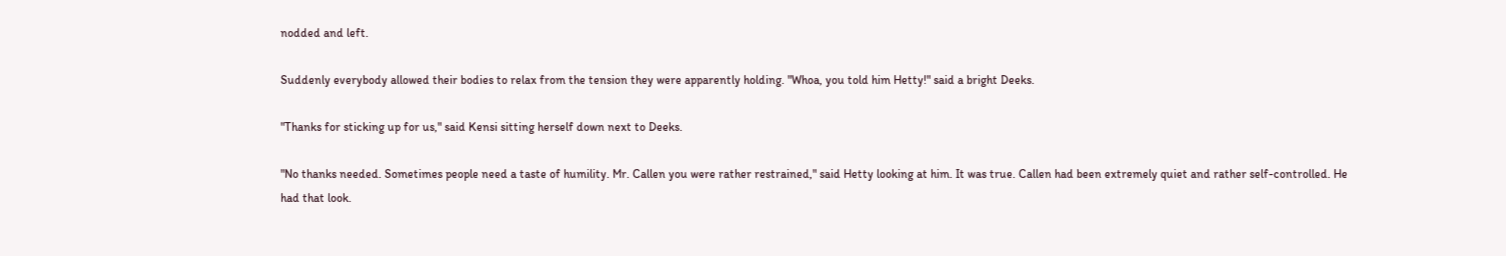nodded and left.

Suddenly everybody allowed their bodies to relax from the tension they were apparently holding. "Whoa, you told him Hetty!" said a bright Deeks.

"Thanks for sticking up for us," said Kensi sitting herself down next to Deeks.

"No thanks needed. Sometimes people need a taste of humility. Mr. Callen you were rather restrained," said Hetty looking at him. It was true. Callen had been extremely quiet and rather self-controlled. He had that look.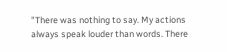"There was nothing to say. My actions always speak louder than words. There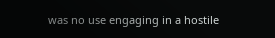was no use engaging in a hostile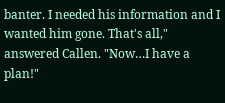banter. I needed his information and I wanted him gone. That's all," answered Callen. "Now…I have a plan!"